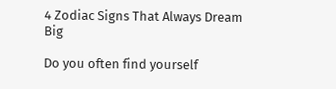4 Zodiac Signs That Always Dream Big

Do you often find yourself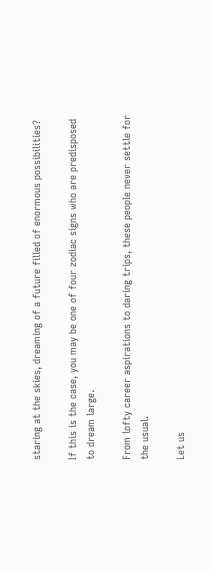staring at the skies, dreaming of a future filled of enormous possibilities?

If this is the case, you may be one of four zodiac signs who are predisposed to dream large.

From lofty career aspirations to daring trips, these people never settle for the usual.

Let us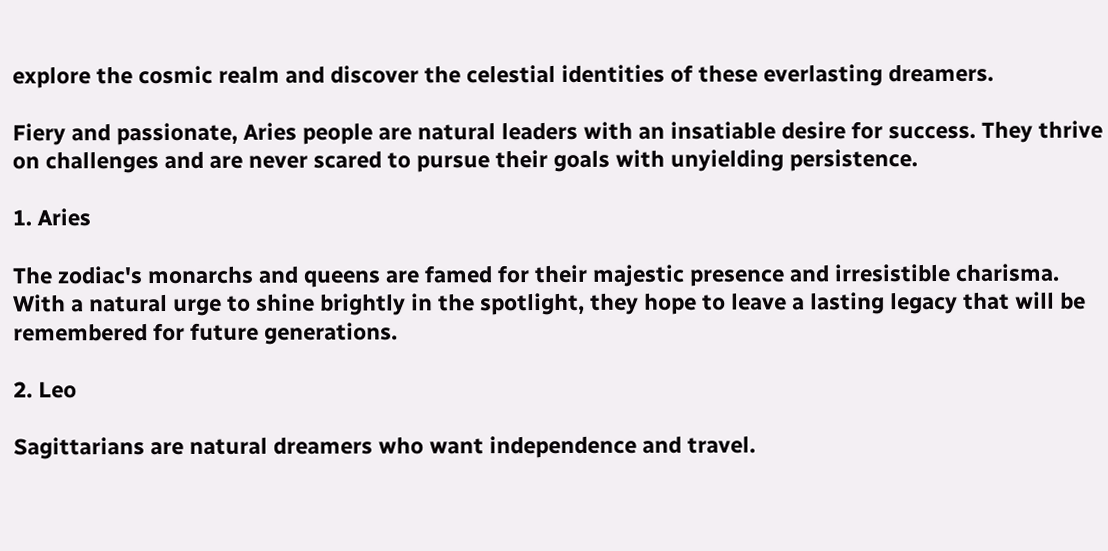explore the cosmic realm and discover the celestial identities of these everlasting dreamers.

Fiery and passionate, Aries people are natural leaders with an insatiable desire for success. They thrive on challenges and are never scared to pursue their goals with unyielding persistence.

1. Aries

The zodiac's monarchs and queens are famed for their majestic presence and irresistible charisma. With a natural urge to shine brightly in the spotlight, they hope to leave a lasting legacy that will be remembered for future generations.

2. Leo

Sagittarians are natural dreamers who want independence and travel.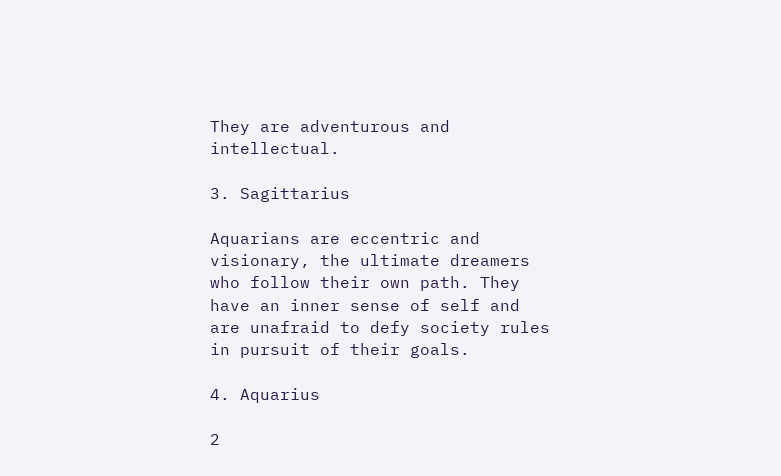They are adventurous and intellectual.

3. Sagittarius

Aquarians are eccentric and visionary, the ultimate dreamers who follow their own path. They have an inner sense of self and are unafraid to defy society rules in pursuit of their goals.

4. Aquarius

2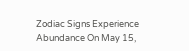Zodiac Signs Experience Abundance On May 15,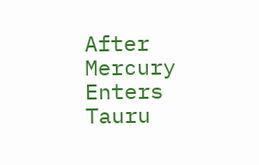After Mercury Enters Tauru